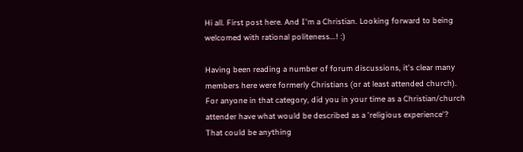Hi all. First post here. And I'm a Christian. Looking forward to being welcomed with rational politeness...! :)

Having been reading a number of forum discussions, it's clear many members here were formerly Christians (or at least attended church). For anyone in that category, did you in your time as a Christian/church attender have what would be described as a 'religious experience'? That could be anything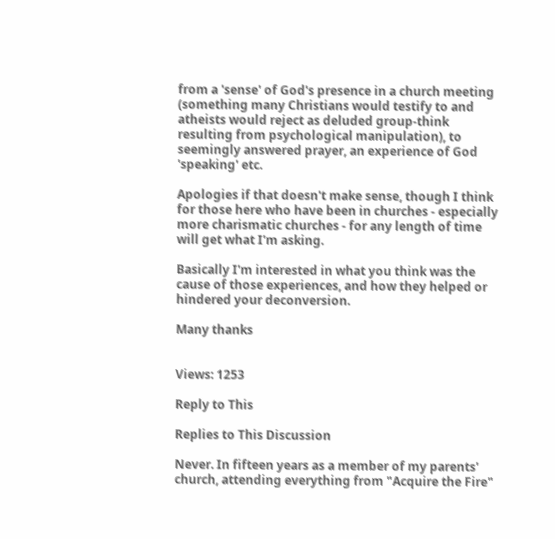from a 'sense' of God's presence in a church meeting (something many Christians would testify to and atheists would reject as deluded group-think resulting from psychological manipulation), to seemingly answered prayer, an experience of God 'speaking' etc.

Apologies if that doesn't make sense, though I think for those here who have been in churches - especially more charismatic churches - for any length of time will get what I'm asking.

Basically I'm interested in what you think was the cause of those experiences, and how they helped or hindered your deconversion.

Many thanks


Views: 1253

Reply to This

Replies to This Discussion

Never. In fifteen years as a member of my parents' church, attending everything from "Acquire the Fire"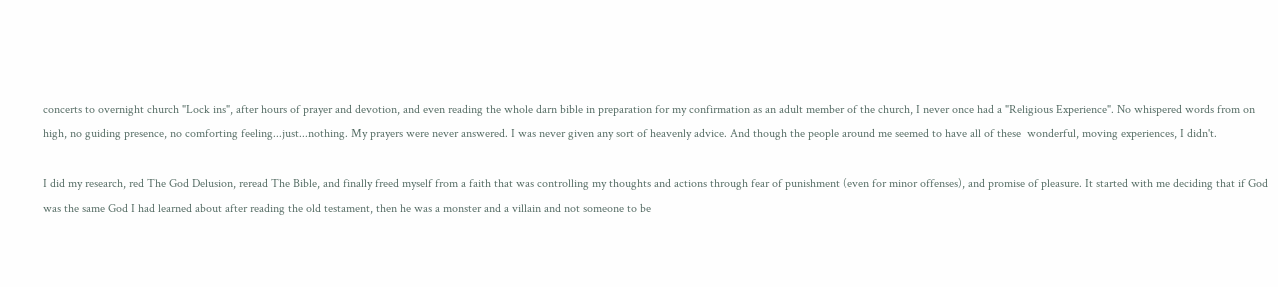concerts to overnight church "Lock ins", after hours of prayer and devotion, and even reading the whole darn bible in preparation for my confirmation as an adult member of the church, I never once had a "Religious Experience". No whispered words from on high, no guiding presence, no comforting feeling...just...nothing. My prayers were never answered. I was never given any sort of heavenly advice. And though the people around me seemed to have all of these  wonderful, moving experiences, I didn't.

I did my research, red The God Delusion, reread The Bible, and finally freed myself from a faith that was controlling my thoughts and actions through fear of punishment (even for minor offenses), and promise of pleasure. It started with me deciding that if God was the same God I had learned about after reading the old testament, then he was a monster and a villain and not someone to be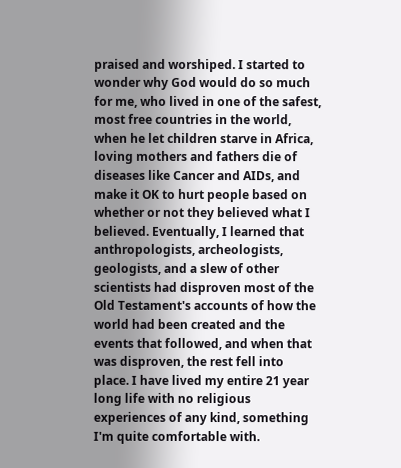praised and worshiped. I started to wonder why God would do so much for me, who lived in one of the safest, most free countries in the world, when he let children starve in Africa, loving mothers and fathers die of diseases like Cancer and AIDs, and make it OK to hurt people based on whether or not they believed what I believed. Eventually, I learned that anthropologists, archeologists, geologists, and a slew of other scientists had disproven most of the Old Testament's accounts of how the world had been created and the events that followed, and when that was disproven, the rest fell into place. I have lived my entire 21 year long life with no religious experiences of any kind, something I'm quite comfortable with.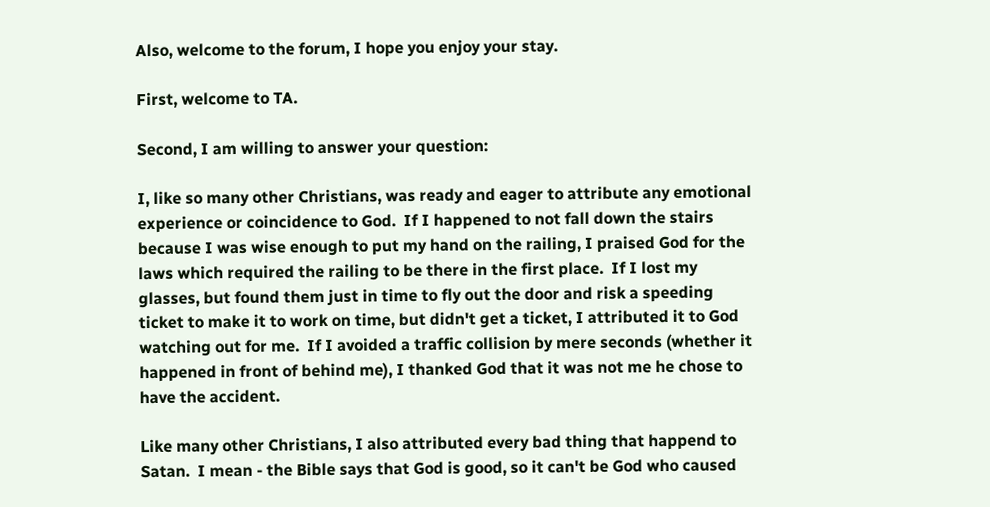Also, welcome to the forum, I hope you enjoy your stay.

First, welcome to TA.

Second, I am willing to answer your question:

I, like so many other Christians, was ready and eager to attribute any emotional experience or coincidence to God.  If I happened to not fall down the stairs because I was wise enough to put my hand on the railing, I praised God for the laws which required the railing to be there in the first place.  If I lost my glasses, but found them just in time to fly out the door and risk a speeding ticket to make it to work on time, but didn't get a ticket, I attributed it to God watching out for me.  If I avoided a traffic collision by mere seconds (whether it happened in front of behind me), I thanked God that it was not me he chose to have the accident.

Like many other Christians, I also attributed every bad thing that happend to Satan.  I mean - the Bible says that God is good, so it can't be God who caused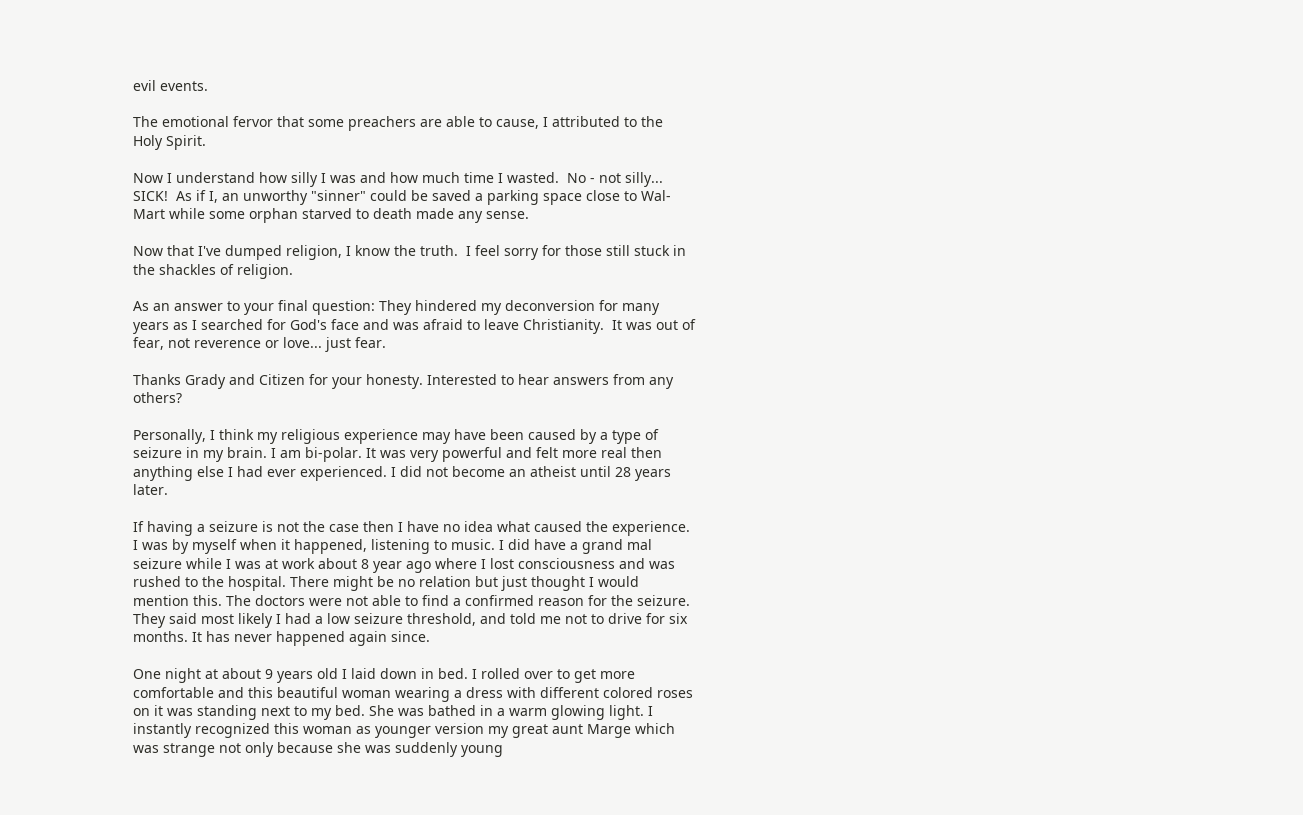evil events.

The emotional fervor that some preachers are able to cause, I attributed to the Holy Spirit.

Now I understand how silly I was and how much time I wasted.  No - not silly... SICK!  As if I, an unworthy "sinner" could be saved a parking space close to Wal-Mart while some orphan starved to death made any sense.

Now that I've dumped religion, I know the truth.  I feel sorry for those still stuck in the shackles of religion.

As an answer to your final question: They hindered my deconversion for many years as I searched for God's face and was afraid to leave Christianity.  It was out of fear, not reverence or love... just fear.

Thanks Grady and Citizen for your honesty. Interested to hear answers from any others?

Personally, I think my religious experience may have been caused by a type of seizure in my brain. I am bi-polar. It was very powerful and felt more real then anything else I had ever experienced. I did not become an atheist until 28 years later.

If having a seizure is not the case then I have no idea what caused the experience. I was by myself when it happened, listening to music. I did have a grand mal seizure while I was at work about 8 year ago where I lost consciousness and was rushed to the hospital. There might be no relation but just thought I would mention this. The doctors were not able to find a confirmed reason for the seizure. They said most likely I had a low seizure threshold, and told me not to drive for six months. It has never happened again since.

One night at about 9 years old I laid down in bed. I rolled over to get more comfortable and this beautiful woman wearing a dress with different colored roses on it was standing next to my bed. She was bathed in a warm glowing light. I instantly recognized this woman as younger version my great aunt Marge which was strange not only because she was suddenly young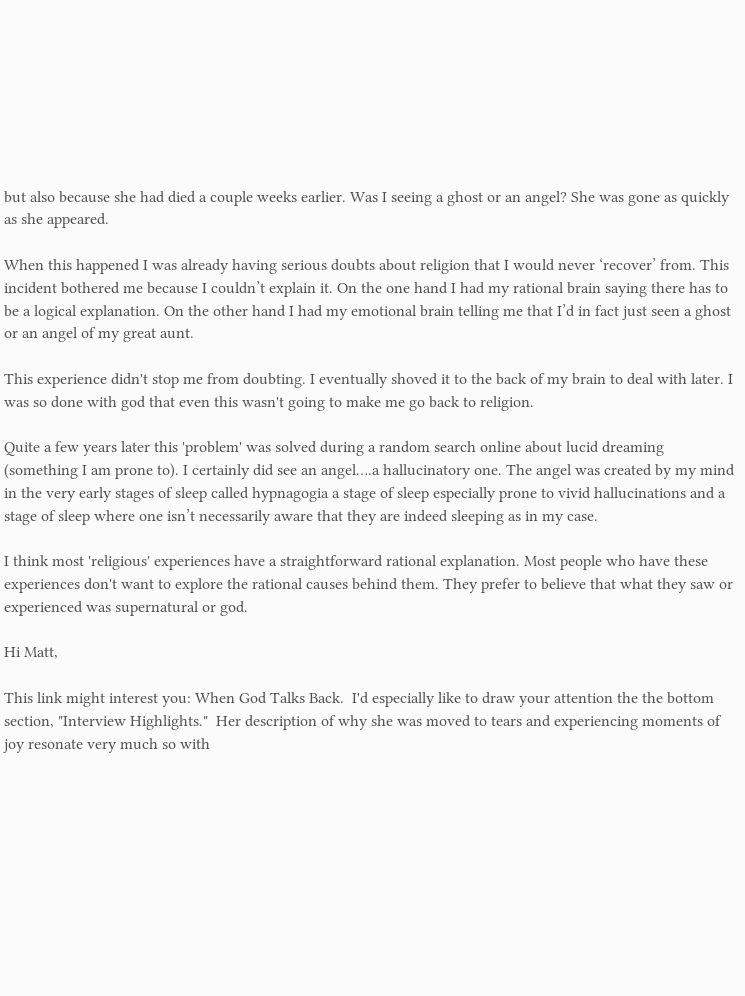but also because she had died a couple weeks earlier. Was I seeing a ghost or an angel? She was gone as quickly as she appeared.

When this happened I was already having serious doubts about religion that I would never ‘recover’ from. This incident bothered me because I couldn’t explain it. On the one hand I had my rational brain saying there has to be a logical explanation. On the other hand I had my emotional brain telling me that I’d in fact just seen a ghost or an angel of my great aunt.

This experience didn't stop me from doubting. I eventually shoved it to the back of my brain to deal with later. I was so done with god that even this wasn't going to make me go back to religion.

Quite a few years later this 'problem' was solved during a random search online about lucid dreaming (something I am prone to). I certainly did see an angel….a hallucinatory one. The angel was created by my mind in the very early stages of sleep called hypnagogia a stage of sleep especially prone to vivid hallucinations and a stage of sleep where one isn’t necessarily aware that they are indeed sleeping as in my case.

I think most 'religious' experiences have a straightforward rational explanation. Most people who have these experiences don't want to explore the rational causes behind them. They prefer to believe that what they saw or experienced was supernatural or god.

Hi Matt,

This link might interest you: When God Talks Back.  I'd especially like to draw your attention the the bottom section, "Interview Highlights."  Her description of why she was moved to tears and experiencing moments of joy resonate very much so with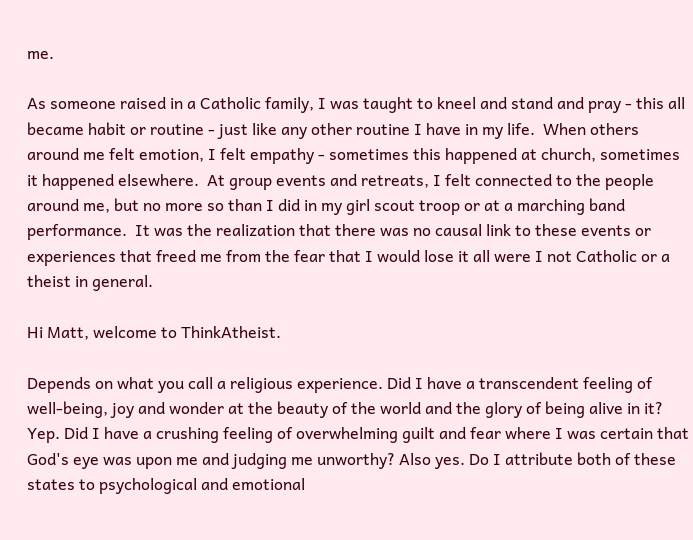me.

As someone raised in a Catholic family, I was taught to kneel and stand and pray - this all became habit or routine - just like any other routine I have in my life.  When others around me felt emotion, I felt empathy - sometimes this happened at church, sometimes it happened elsewhere.  At group events and retreats, I felt connected to the people around me, but no more so than I did in my girl scout troop or at a marching band performance.  It was the realization that there was no causal link to these events or experiences that freed me from the fear that I would lose it all were I not Catholic or a theist in general.

Hi Matt, welcome to ThinkAtheist.

Depends on what you call a religious experience. Did I have a transcendent feeling of well-being, joy and wonder at the beauty of the world and the glory of being alive in it? Yep. Did I have a crushing feeling of overwhelming guilt and fear where I was certain that God's eye was upon me and judging me unworthy? Also yes. Do I attribute both of these states to psychological and emotional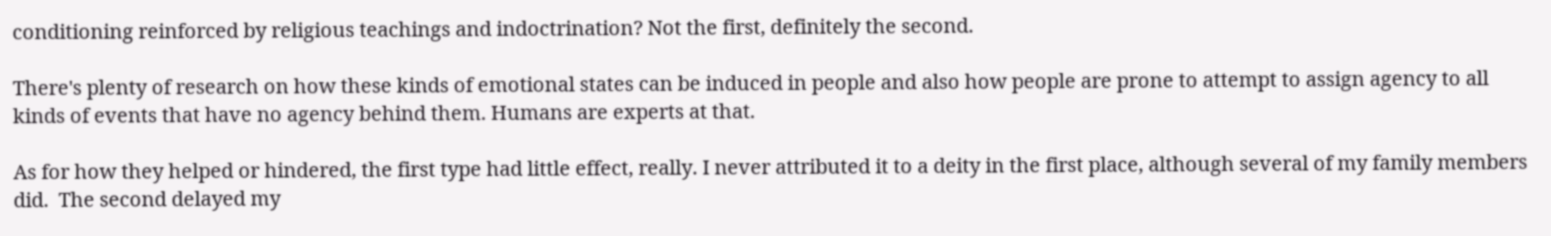conditioning reinforced by religious teachings and indoctrination? Not the first, definitely the second.

There's plenty of research on how these kinds of emotional states can be induced in people and also how people are prone to attempt to assign agency to all kinds of events that have no agency behind them. Humans are experts at that.

As for how they helped or hindered, the first type had little effect, really. I never attributed it to a deity in the first place, although several of my family members did.  The second delayed my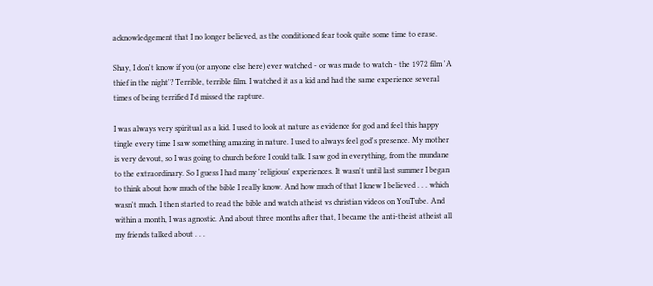acknowledgement that I no longer believed, as the conditioned fear took quite some time to erase.

Shay, I don't know if you (or anyone else here) ever watched - or was made to watch - the 1972 film 'A thief in the night'? Terrible, terrible film. I watched it as a kid and had the same experience several times of being terrified I'd missed the rapture.

I was always very spiritual as a kid. I used to look at nature as evidence for god and feel this happy tingle every time I saw something amazing in nature. I used to always feel god's presence. My mother is very devout, so I was going to church before I could talk. I saw god in everything, from the mundane to the extraordinary. So I guess I had many 'religious' experiences. It wasn't until last summer I began to think about how much of the bible I really know. And how much of that I knew I believed . . . which wasn't much. I then started to read the bible and watch atheist vs christian videos on YouTube. And within a month, I was agnostic. And about three months after that, I became the anti-theist atheist all my friends talked about . . .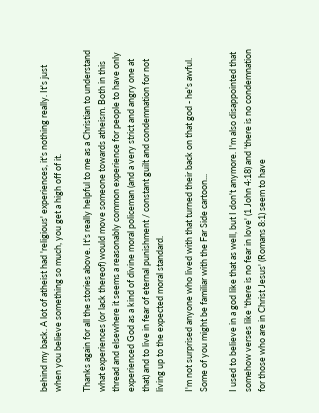behind my back. A lot of atheist had 'religious' experiences, it's nothing really. It's just when you believe something so much, you get a high off of it.

Thanks again for all the stories above. It's really helpful to me as a Christian to understand what experiences (or lack thereof) would move someone towards atheism. Both in this thread and elsewhere it seems a reasonably common experience for people to have only experienced God as a kind of divine moral policeman (and a very strict and angry one at that) and to live in fear of eternal punishment / constant guilt and condemnation for not living up to the expected moral standard.

I'm not surprised anyone who lived with that turned their back on that god - he's awful. Some of you might be familiar with the Far Side cartoon...

I used to believe in a god like that as well, but I don't anymore. I'm also disappointed that somehow verses like 'there is no fear in love' (1 John 4:18) and 'there is no condemnation for those who are in Christ Jesus' (Romans 8:1) seem to have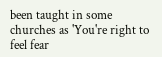been taught in some churches as 'You're right to feel fear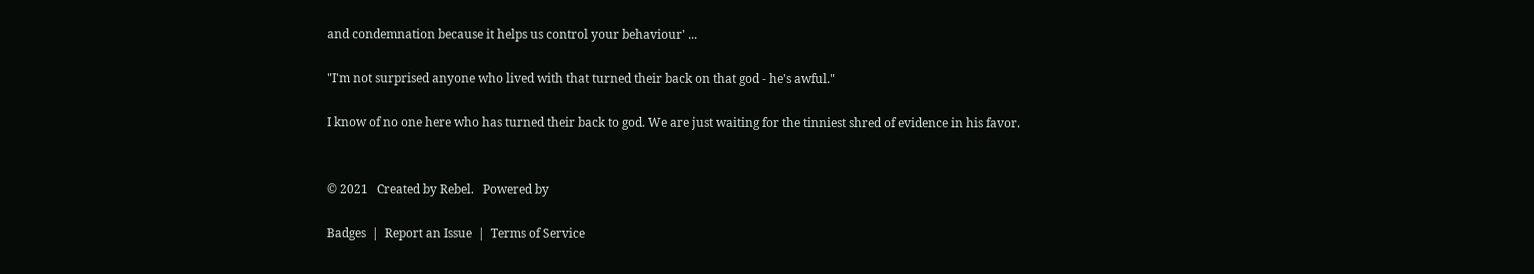and condemnation because it helps us control your behaviour' ...

"I'm not surprised anyone who lived with that turned their back on that god - he's awful."

I know of no one here who has turned their back to god. We are just waiting for the tinniest shred of evidence in his favor.


© 2021   Created by Rebel.   Powered by

Badges  |  Report an Issue  |  Terms of Service